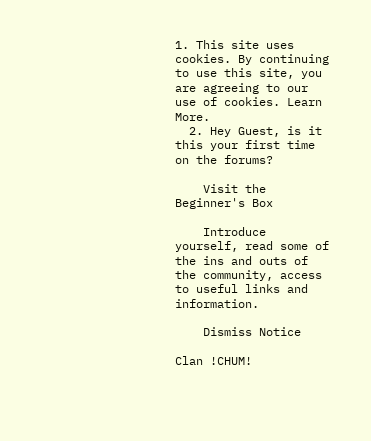1. This site uses cookies. By continuing to use this site, you are agreeing to our use of cookies. Learn More.
  2. Hey Guest, is it this your first time on the forums?

    Visit the Beginner's Box

    Introduce yourself, read some of the ins and outs of the community, access to useful links and information.

    Dismiss Notice

Clan !CHUM!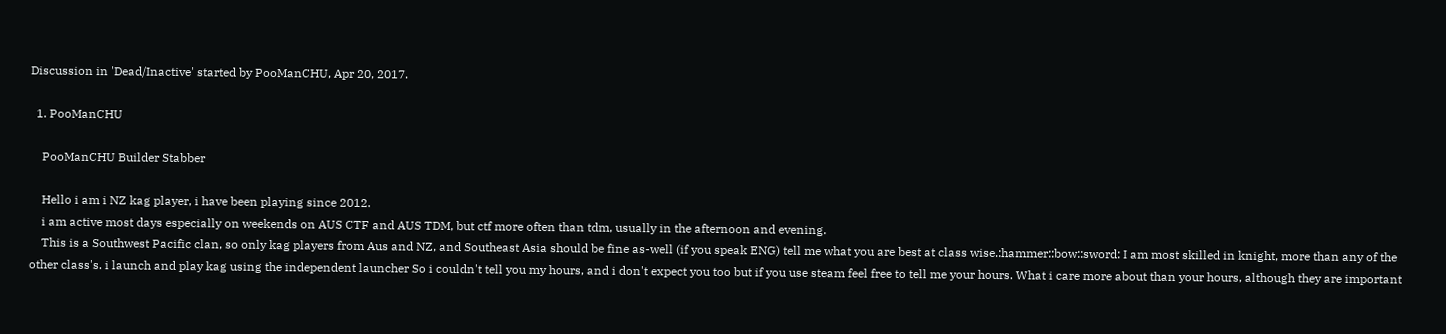Discussion in 'Dead/Inactive' started by PooManCHU, Apr 20, 2017.

  1. PooManCHU

    PooManCHU Builder Stabber

    Hello i am i NZ kag player, i have been playing since 2012.
    i am active most days especially on weekends on AUS CTF and AUS TDM, but ctf more often than tdm, usually in the afternoon and evening.
    This is a Southwest Pacific clan, so only kag players from Aus and NZ, and Southeast Asia should be fine as-well (if you speak ENG) tell me what you are best at class wise.:hammer::bow::sword: I am most skilled in knight, more than any of the other class's. i launch and play kag using the independent launcher So i couldn't tell you my hours, and i don't expect you too but if you use steam feel free to tell me your hours. What i care more about than your hours, although they are important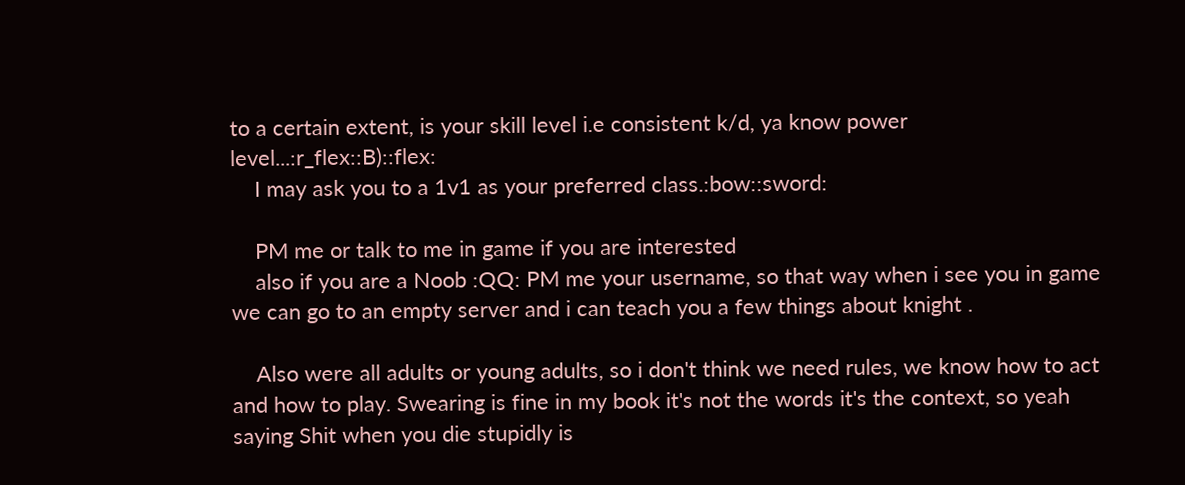to a certain extent, is your skill level i.e consistent k/d, ya know power level...:r_flex::B)::flex:
    I may ask you to a 1v1 as your preferred class.:bow::sword:

    PM me or talk to me in game if you are interested
    also if you are a Noob :QQ: PM me your username, so that way when i see you in game we can go to an empty server and i can teach you a few things about knight .

    Also were all adults or young adults, so i don't think we need rules, we know how to act and how to play. Swearing is fine in my book it's not the words it's the context, so yeah saying Shit when you die stupidly is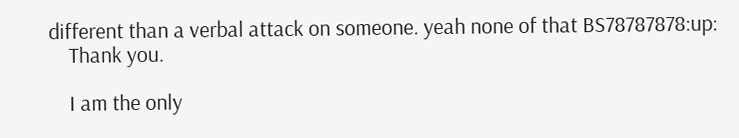different than a verbal attack on someone. yeah none of that BS78787878:up:
    Thank you.

    I am the only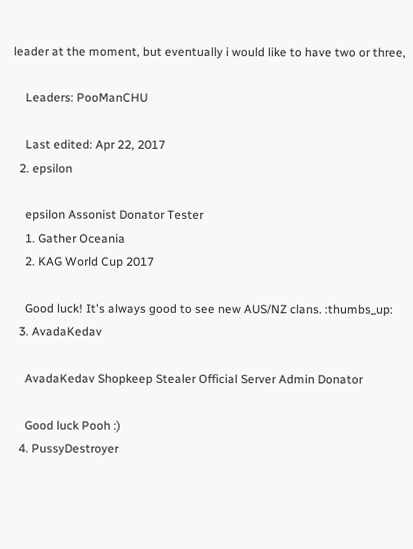leader at the moment, but eventually i would like to have two or three,

    Leaders: PooManCHU

    Last edited: Apr 22, 2017
  2. epsilon

    epsilon Assonist Donator Tester
    1. Gather Oceania
    2. KAG World Cup 2017

    Good luck! It's always good to see new AUS/NZ clans. :thumbs_up:
  3. AvadaKedav

    AvadaKedav Shopkeep Stealer Official Server Admin Donator

    Good luck Pooh :)
  4. PussyDestroyer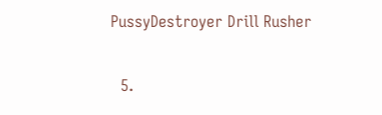PussyDestroyer Drill Rusher

  5.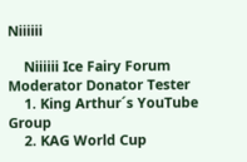Niiiiii

    Niiiiii Ice Fairy Forum Moderator Donator Tester
    1. King Arthur´s YouTube Group
    2. KAG World Cup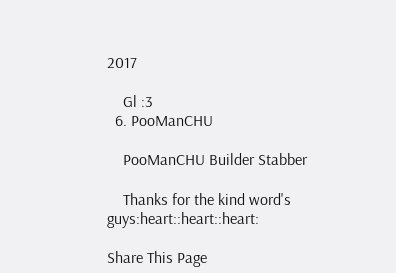2017

    Gl :3
  6. PooManCHU

    PooManCHU Builder Stabber

    Thanks for the kind word's guys:heart::heart::heart:

Share This Page